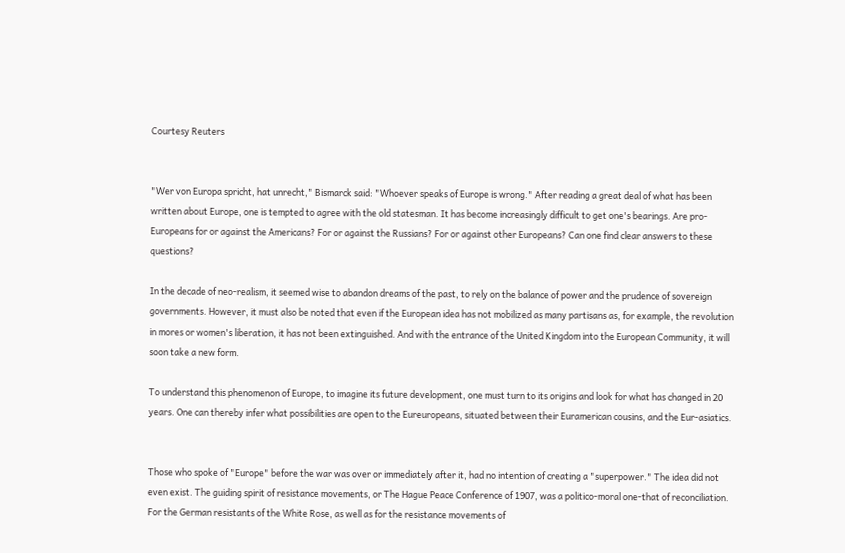Courtesy Reuters


"Wer von Europa spricht, hat unrecht," Bismarck said: "Whoever speaks of Europe is wrong." After reading a great deal of what has been written about Europe, one is tempted to agree with the old statesman. It has become increasingly difficult to get one's bearings. Are pro-Europeans for or against the Americans? For or against the Russians? For or against other Europeans? Can one find clear answers to these questions?

In the decade of neo-realism, it seemed wise to abandon dreams of the past, to rely on the balance of power and the prudence of sovereign governments. However, it must also be noted that even if the European idea has not mobilized as many partisans as, for example, the revolution in mores or women's liberation, it has not been extinguished. And with the entrance of the United Kingdom into the European Community, it will soon take a new form.

To understand this phenomenon of Europe, to imagine its future development, one must turn to its origins and look for what has changed in 20 years. One can thereby infer what possibilities are open to the Eureuropeans, situated between their Euramerican cousins, and the Eur-asiatics.


Those who spoke of "Europe" before the war was over or immediately after it, had no intention of creating a "superpower." The idea did not even exist. The guiding spirit of resistance movements, or The Hague Peace Conference of 1907, was a politico-moral one-that of reconciliation. For the German resistants of the White Rose, as well as for the resistance movements of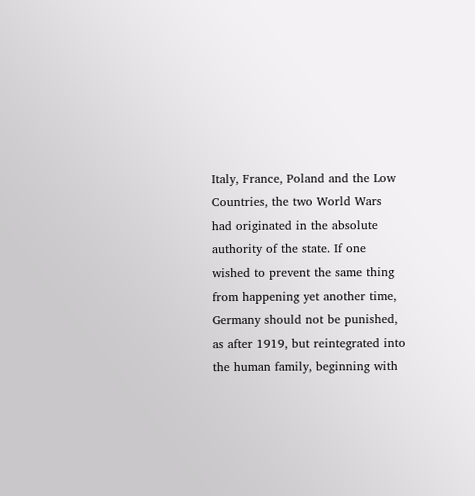Italy, France, Poland and the Low Countries, the two World Wars had originated in the absolute authority of the state. If one wished to prevent the same thing from happening yet another time, Germany should not be punished, as after 1919, but reintegrated into the human family, beginning with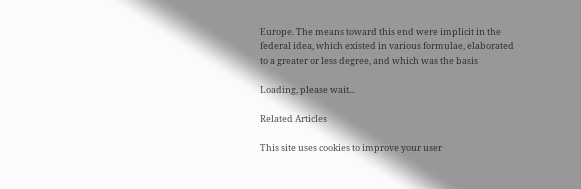Europe. The means toward this end were implicit in the federal idea, which existed in various formulae, elaborated to a greater or less degree, and which was the basis

Loading, please wait...

Related Articles

This site uses cookies to improve your user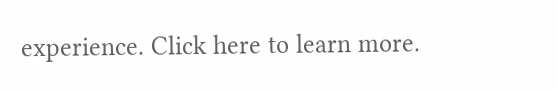experience. Click here to learn more.